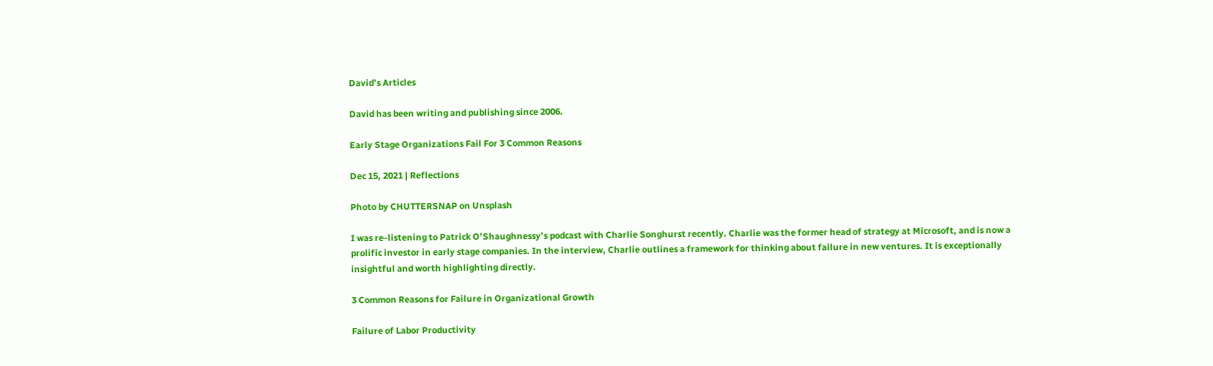David’s Articles

David has been writing and publishing since 2006.

Early Stage Organizations Fail For 3 Common Reasons

Dec 15, 2021 | Reflections

Photo by CHUTTERSNAP on Unsplash

I was re-listening to Patrick O’Shaughnessy’s podcast with Charlie Songhurst recently. Charlie was the former head of strategy at Microsoft, and is now a prolific investor in early stage companies. In the interview, Charlie outlines a framework for thinking about failure in new ventures. It is exceptionally insightful and worth highlighting directly.

3 Common Reasons for Failure in Organizational Growth

Failure of Labor Productivity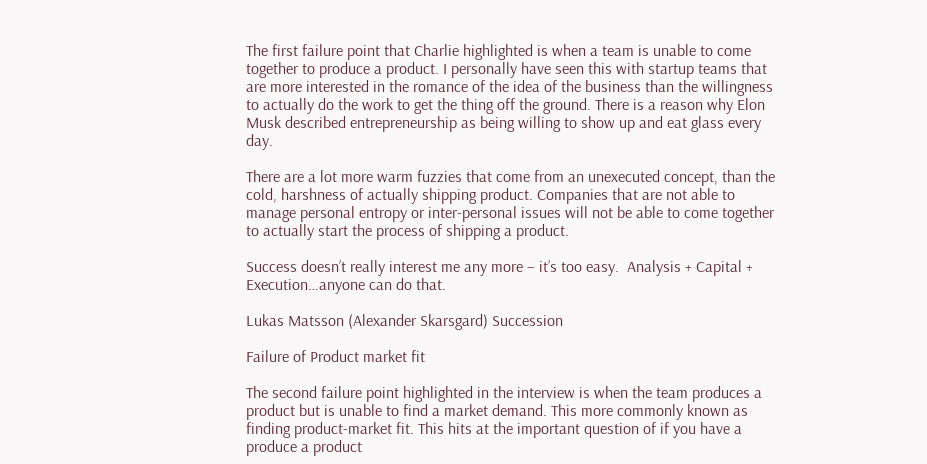The first failure point that Charlie highlighted is when a team is unable to come together to produce a product. I personally have seen this with startup teams that are more interested in the romance of the idea of the business than the willingness to actually do the work to get the thing off the ground. There is a reason why Elon Musk described entrepreneurship as being willing to show up and eat glass every day.

There are a lot more warm fuzzies that come from an unexecuted concept, than the cold, harshness of actually shipping product. Companies that are not able to manage personal entropy or inter-personal issues will not be able to come together to actually start the process of shipping a product.

Success doesn’t really interest me any more – it’s too easy.  Analysis + Capital + Execution…anyone can do that.

Lukas Matsson (Alexander Skarsgard) Succession

Failure of Product market fit

The second failure point highlighted in the interview is when the team produces a product but is unable to find a market demand. This more commonly known as finding product-market fit. This hits at the important question of if you have a produce a product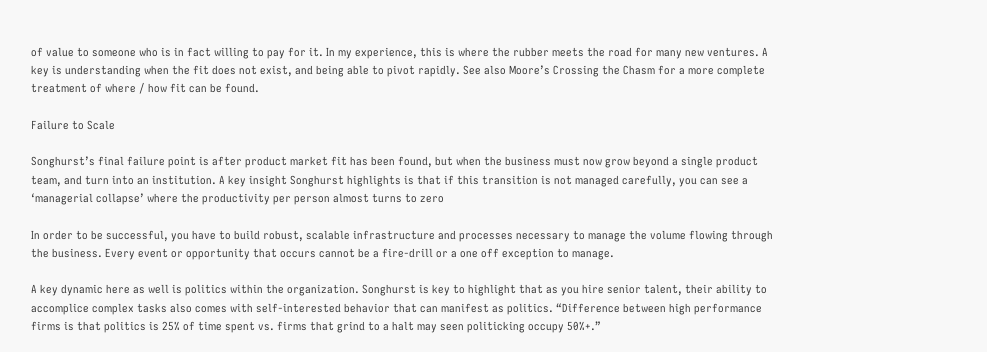of value to someone who is in fact willing to pay for it. In my experience, this is where the rubber meets the road for many new ventures. A key is understanding when the fit does not exist, and being able to pivot rapidly. See also Moore’s Crossing the Chasm for a more complete treatment of where / how fit can be found.

Failure to Scale

Songhurst’s final failure point is after product market fit has been found, but when the business must now grow beyond a single product team, and turn into an institution. A key insight Songhurst highlights is that if this transition is not managed carefully, you can see a ‘managerial collapse’ where the productivity per person almost turns to zero

In order to be successful, you have to build robust, scalable infrastructure and processes necessary to manage the volume flowing through the business. Every event or opportunity that occurs cannot be a fire-drill or a one off exception to manage.

A key dynamic here as well is politics within the organization. Songhurst is key to highlight that as you hire senior talent, their ability to accomplice complex tasks also comes with self-interested behavior that can manifest as politics. “Difference between high performance firms is that politics is 25% of time spent vs. firms that grind to a halt may seen politicking occupy 50%+.”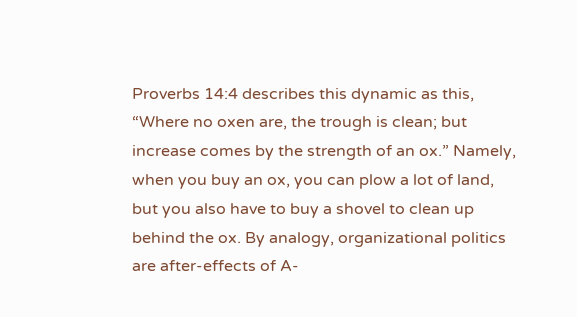Proverbs 14:4 describes this dynamic as this, “Where no oxen are, the trough is clean; but increase comes by the strength of an ox.” Namely, when you buy an ox, you can plow a lot of land, but you also have to buy a shovel to clean up behind the ox. By analogy, organizational politics are after-effects of A-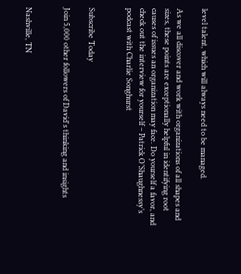level talent, which will always need to be managed.

As we all discover and work with organizations of all shapes and sizes, these points are exceptionally helpful in identifying root causes of issues an organization may face. Do yourself a favor, and check out the interview for yourself – Patrick O’Shaughnessy’s podcast with Charlie Songhurst


Subscribe Today

Join 5,000 other followers of David's thinking and insights


Nashville, TN